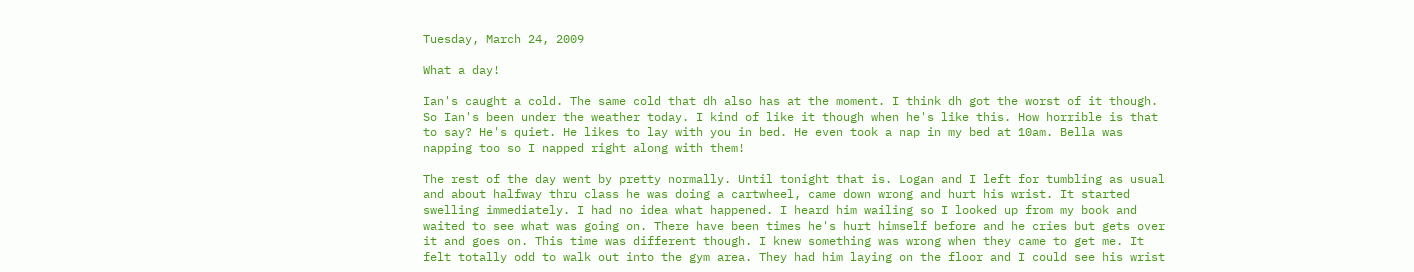Tuesday, March 24, 2009

What a day!

Ian's caught a cold. The same cold that dh also has at the moment. I think dh got the worst of it though. So Ian's been under the weather today. I kind of like it though when he's like this. How horrible is that to say? He's quiet. He likes to lay with you in bed. He even took a nap in my bed at 10am. Bella was napping too so I napped right along with them!

The rest of the day went by pretty normally. Until tonight that is. Logan and I left for tumbling as usual and about halfway thru class he was doing a cartwheel, came down wrong and hurt his wrist. It started swelling immediately. I had no idea what happened. I heard him wailing so I looked up from my book and waited to see what was going on. There have been times he's hurt himself before and he cries but gets over it and goes on. This time was different though. I knew something was wrong when they came to get me. It felt totally odd to walk out into the gym area. They had him laying on the floor and I could see his wrist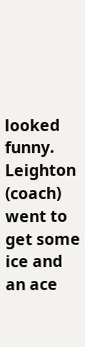looked funny. Leighton (coach) went to get some ice and an ace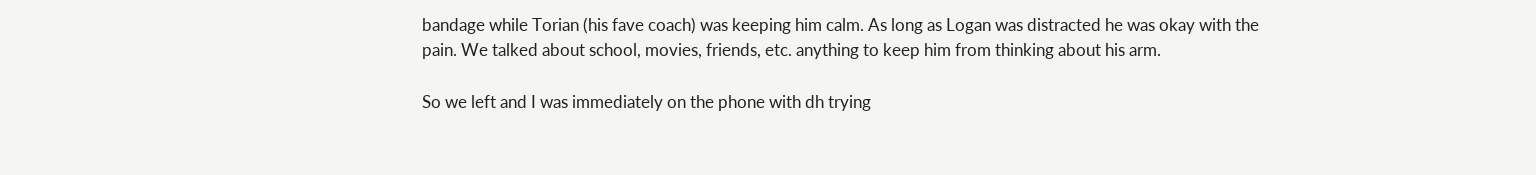bandage while Torian (his fave coach) was keeping him calm. As long as Logan was distracted he was okay with the pain. We talked about school, movies, friends, etc. anything to keep him from thinking about his arm.

So we left and I was immediately on the phone with dh trying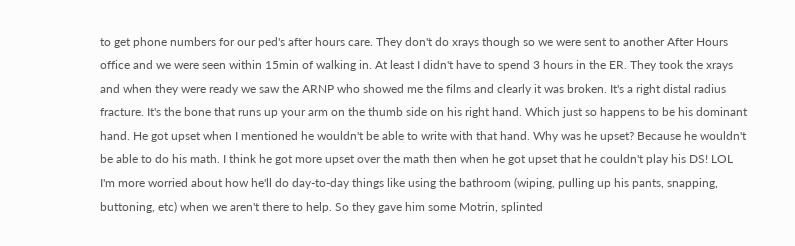to get phone numbers for our ped's after hours care. They don't do xrays though so we were sent to another After Hours office and we were seen within 15min of walking in. At least I didn't have to spend 3 hours in the ER. They took the xrays and when they were ready we saw the ARNP who showed me the films and clearly it was broken. It's a right distal radius fracture. It's the bone that runs up your arm on the thumb side on his right hand. Which just so happens to be his dominant hand. He got upset when I mentioned he wouldn't be able to write with that hand. Why was he upset? Because he wouldn't be able to do his math. I think he got more upset over the math then when he got upset that he couldn't play his DS! LOL I'm more worried about how he'll do day-to-day things like using the bathroom (wiping, pulling up his pants, snapping, buttoning, etc) when we aren't there to help. So they gave him some Motrin, splinted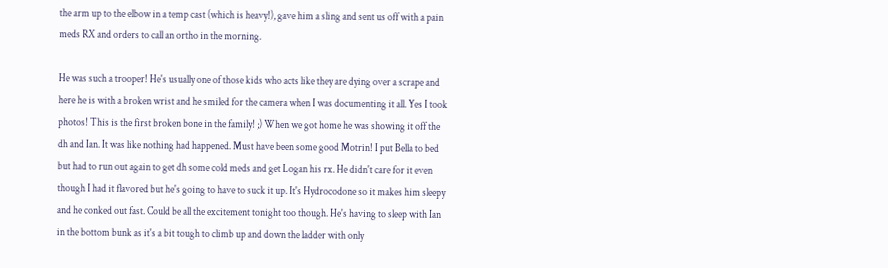the arm up to the elbow in a temp cast (which is heavy!), gave him a sling and sent us off with a pain meds RX and orders to call an ortho in the morning.

He was such a trooper! He's usually one of those kids who acts like they are dying over a scrape and here he is with a broken wrist and he smiled for the camera when I was documenting it all. Yes I took photos! This is the first broken bone in the family! ;) When we got home he was showing it off the dh and Ian. It was like nothing had happened. Must have been some good Motrin! I put Bella to bed but had to run out again to get dh some cold meds and get Logan his rx. He didn't care for it even though I had it flavored but he's going to have to suck it up. It's Hydrocodone so it makes him sleepy and he conked out fast. Could be all the excitement tonight too though. He's having to sleep with Ian in the bottom bunk as it's a bit tough to climb up and down the ladder with only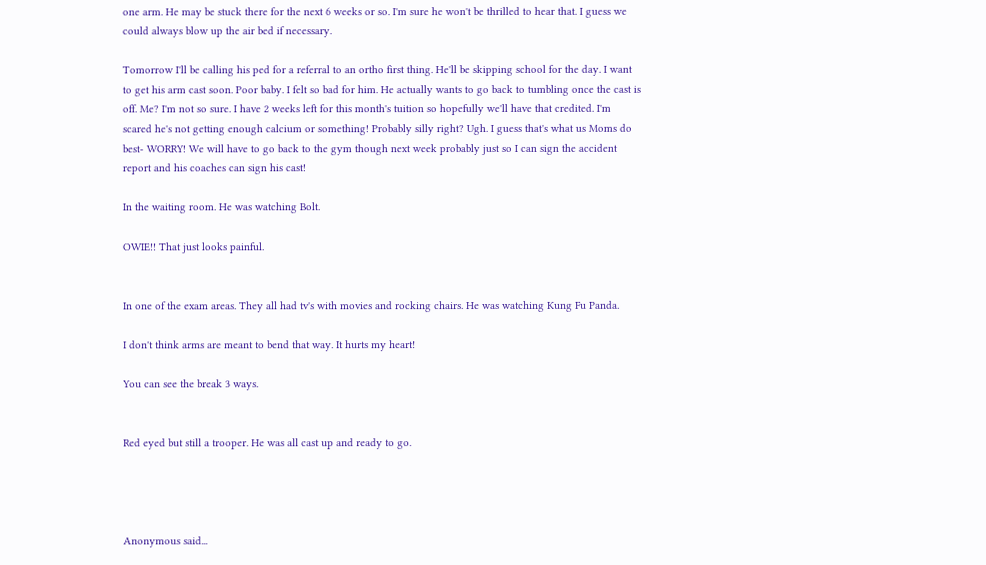one arm. He may be stuck there for the next 6 weeks or so. I'm sure he won't be thrilled to hear that. I guess we could always blow up the air bed if necessary.

Tomorrow I'll be calling his ped for a referral to an ortho first thing. He'll be skipping school for the day. I want to get his arm cast soon. Poor baby. I felt so bad for him. He actually wants to go back to tumbling once the cast is off. Me? I'm not so sure. I have 2 weeks left for this month's tuition so hopefully we'll have that credited. I'm scared he's not getting enough calcium or something! Probably silly right? Ugh. I guess that's what us Moms do best- WORRY! We will have to go back to the gym though next week probably just so I can sign the accident report and his coaches can sign his cast!

In the waiting room. He was watching Bolt.

OWIE!! That just looks painful.


In one of the exam areas. They all had tv's with movies and rocking chairs. He was watching Kung Fu Panda.

I don't think arms are meant to bend that way. It hurts my heart!

You can see the break 3 ways.


Red eyed but still a trooper. He was all cast up and ready to go.




Anonymous said...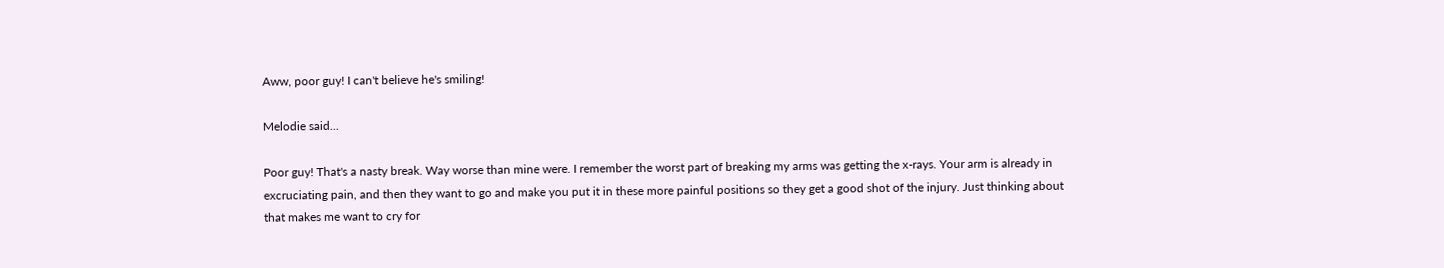Aww, poor guy! I can't believe he's smiling!

Melodie said...

Poor guy! That's a nasty break. Way worse than mine were. I remember the worst part of breaking my arms was getting the x-rays. Your arm is already in excruciating pain, and then they want to go and make you put it in these more painful positions so they get a good shot of the injury. Just thinking about that makes me want to cry for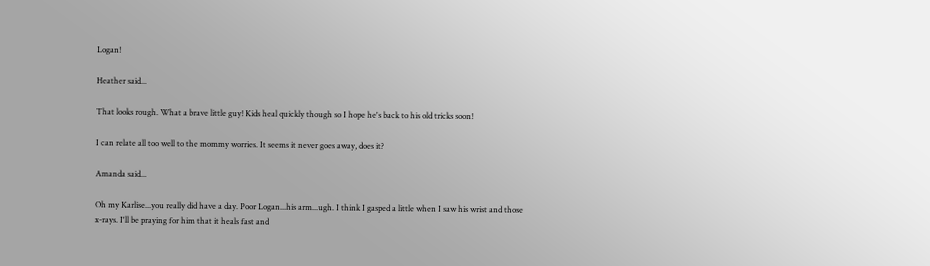Logan!

Heather said...

That looks rough. What a brave little guy! Kids heal quickly though so I hope he's back to his old tricks soon!

I can relate all too well to the mommy worries. It seems it never goes away, does it?

Amanda said...

Oh my Karlise...you really did have a day. Poor Logan...his arm...ugh. I think I gasped a little when I saw his wrist and those x-rays. I'll be praying for him that it heals fast and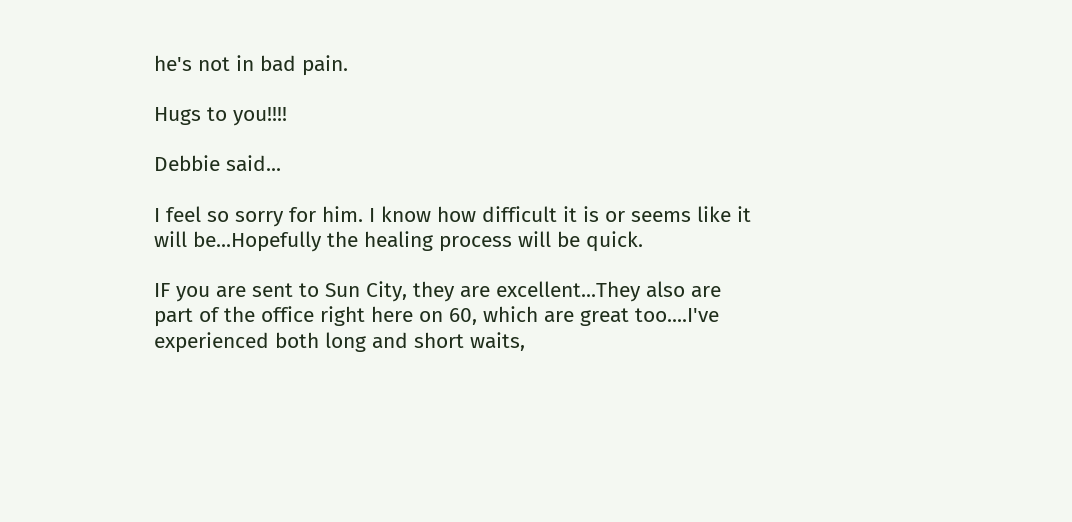he's not in bad pain.

Hugs to you!!!!

Debbie said...

I feel so sorry for him. I know how difficult it is or seems like it will be...Hopefully the healing process will be quick.

IF you are sent to Sun City, they are excellent...They also are part of the office right here on 60, which are great too....I've experienced both long and short waits,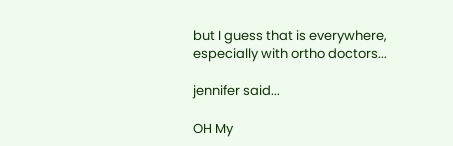but I guess that is everywhere, especially with ortho doctors...

jennifer said...

OH My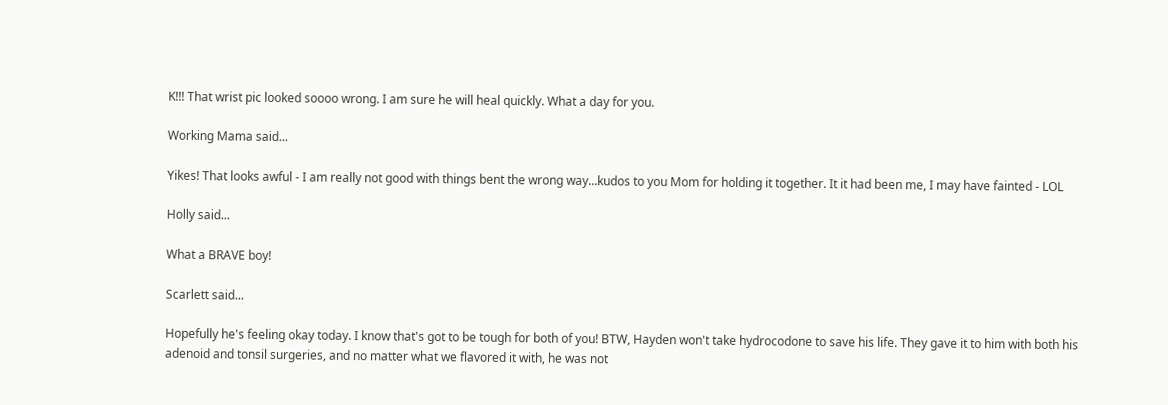K!!! That wrist pic looked soooo wrong. I am sure he will heal quickly. What a day for you.

Working Mama said...

Yikes! That looks awful - I am really not good with things bent the wrong way...kudos to you Mom for holding it together. It it had been me, I may have fainted - LOL

Holly said...

What a BRAVE boy!

Scarlett said...

Hopefully he's feeling okay today. I know that's got to be tough for both of you! BTW, Hayden won't take hydrocodone to save his life. They gave it to him with both his adenoid and tonsil surgeries, and no matter what we flavored it with, he was not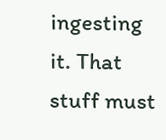ingesting it. That stuff must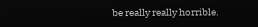be really really horrible.